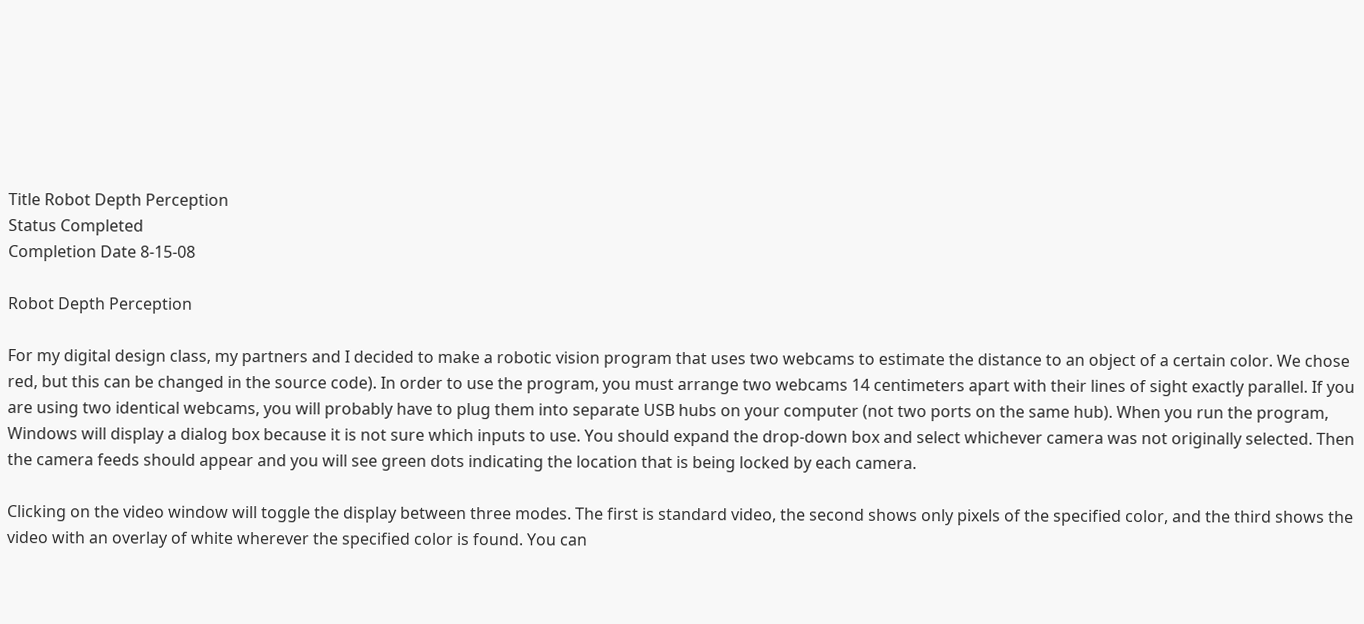Title Robot Depth Perception
Status Completed
Completion Date 8-15-08

Robot Depth Perception

For my digital design class, my partners and I decided to make a robotic vision program that uses two webcams to estimate the distance to an object of a certain color. We chose red, but this can be changed in the source code). In order to use the program, you must arrange two webcams 14 centimeters apart with their lines of sight exactly parallel. If you are using two identical webcams, you will probably have to plug them into separate USB hubs on your computer (not two ports on the same hub). When you run the program, Windows will display a dialog box because it is not sure which inputs to use. You should expand the drop-down box and select whichever camera was not originally selected. Then the camera feeds should appear and you will see green dots indicating the location that is being locked by each camera.

Clicking on the video window will toggle the display between three modes. The first is standard video, the second shows only pixels of the specified color, and the third shows the video with an overlay of white wherever the specified color is found. You can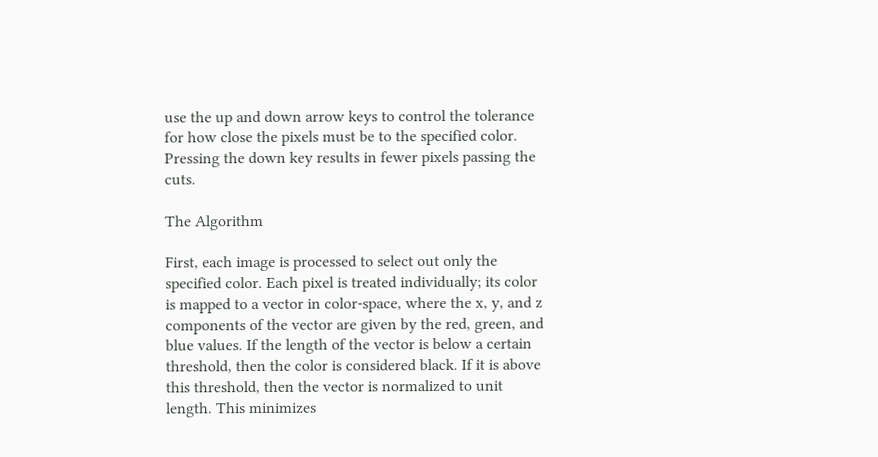use the up and down arrow keys to control the tolerance for how close the pixels must be to the specified color. Pressing the down key results in fewer pixels passing the cuts.

The Algorithm

First, each image is processed to select out only the specified color. Each pixel is treated individually; its color is mapped to a vector in color-space, where the x, y, and z components of the vector are given by the red, green, and blue values. If the length of the vector is below a certain threshold, then the color is considered black. If it is above this threshold, then the vector is normalized to unit length. This minimizes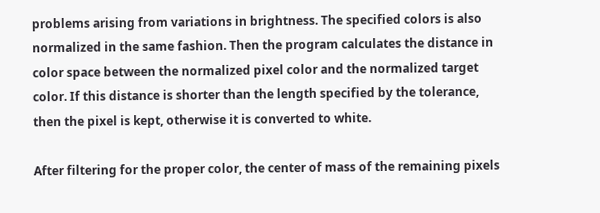problems arising from variations in brightness. The specified colors is also normalized in the same fashion. Then the program calculates the distance in color space between the normalized pixel color and the normalized target color. If this distance is shorter than the length specified by the tolerance, then the pixel is kept, otherwise it is converted to white.

After filtering for the proper color, the center of mass of the remaining pixels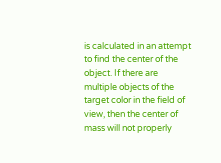is calculated in an attempt to find the center of the object. If there are multiple objects of the target color in the field of view, then the center of mass will not properly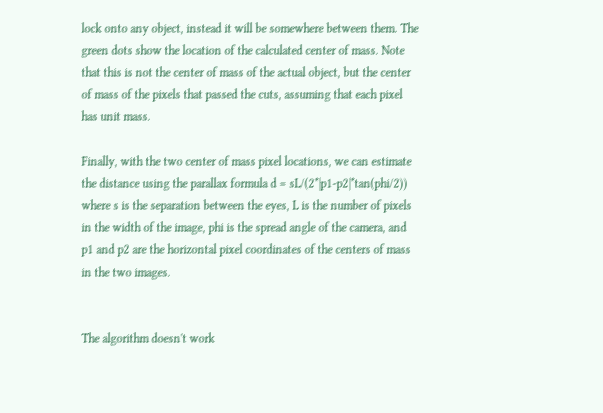lock onto any object, instead it will be somewhere between them. The green dots show the location of the calculated center of mass. Note that this is not the center of mass of the actual object, but the center of mass of the pixels that passed the cuts, assuming that each pixel has unit mass.

Finally, with the two center of mass pixel locations, we can estimate the distance using the parallax formula d = sL/(2*|p1-p2|*tan(phi/2)) where s is the separation between the eyes, L is the number of pixels in the width of the image, phi is the spread angle of the camera, and p1 and p2 are the horizontal pixel coordinates of the centers of mass in the two images.


The algorithm doesn't work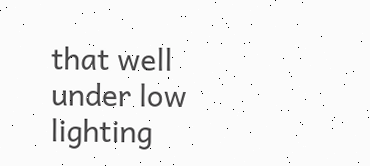that well under low lighting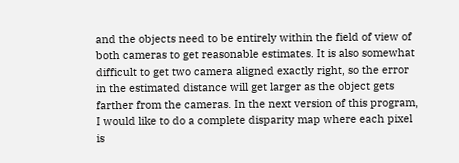and the objects need to be entirely within the field of view of both cameras to get reasonable estimates. It is also somewhat difficult to get two camera aligned exactly right, so the error in the estimated distance will get larger as the object gets farther from the cameras. In the next version of this program, I would like to do a complete disparity map where each pixel is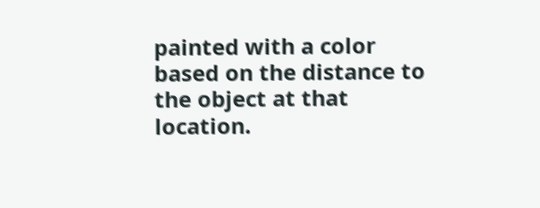painted with a color based on the distance to the object at that location.